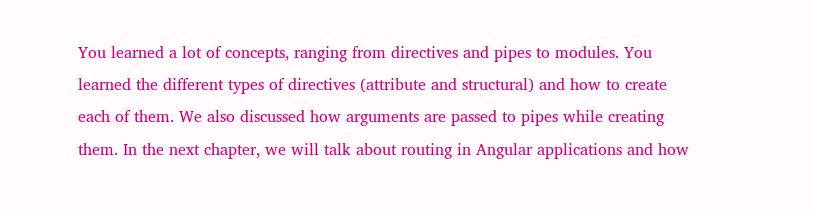You learned a lot of concepts, ranging from directives and pipes to modules. You learned the different types of directives (attribute and structural) and how to create each of them. We also discussed how arguments are passed to pipes while creating them. In the next chapter, we will talk about routing in Angular applications and how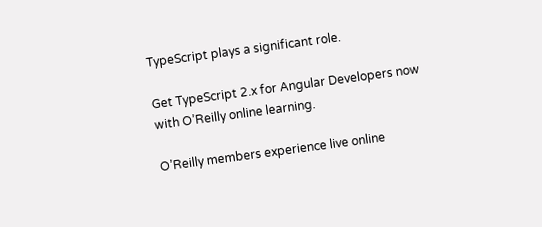TypeScript plays a significant role.

Get TypeScript 2.x for Angular Developers now with O’Reilly online learning.

O’Reilly members experience live online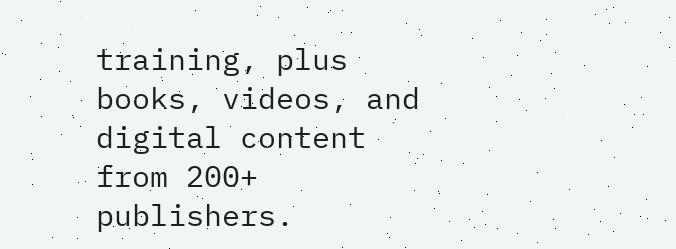training, plus books, videos, and digital content from 200+ publishers.